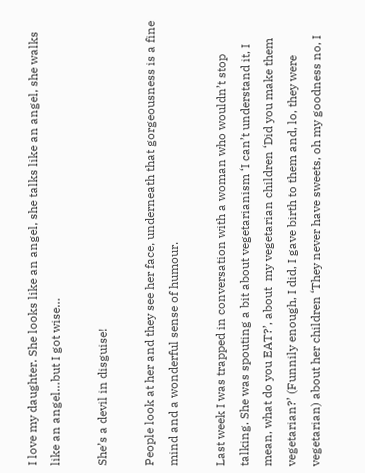I love my daughter. She looks like an angel, she talks like an angel, she walks like an angel…but I got wise…

She’s a devil in disguise!

People look at her and they see her face, underneath that gorgeousness is a fine mind and a wonderful sense of humour.

Last week I was trapped in conversation with a woman who wouldn’t stop talking. She was spouting a bit about vegetarianism ‘I can’t understand it, I mean, what do you EAT?’, about  my vegetarian children ‘Did you make them vegetarian?’ (Funnily enough, I did, I gave birth to them and, lo, they were vegetarian) about her children ‘They never have sweets, oh my goodness no, I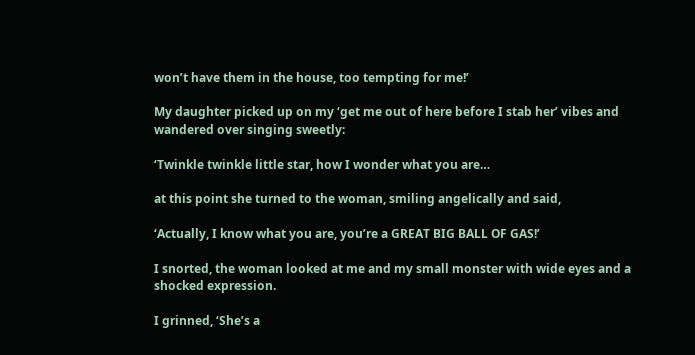won’t have them in the house, too tempting for me!’

My daughter picked up on my ‘get me out of here before I stab her’ vibes and wandered over singing sweetly:

‘Twinkle twinkle little star, how I wonder what you are…

at this point she turned to the woman, smiling angelically and said,

‘Actually, I know what you are, you’re a GREAT BIG BALL OF GAS!’

I snorted, the woman looked at me and my small monster with wide eyes and a shocked expression.

I grinned, ‘She’s a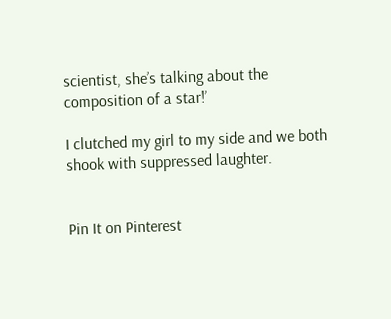scientist, she’s talking about the composition of a star!’

I clutched my girl to my side and we both shook with suppressed laughter.


Pin It on Pinterest